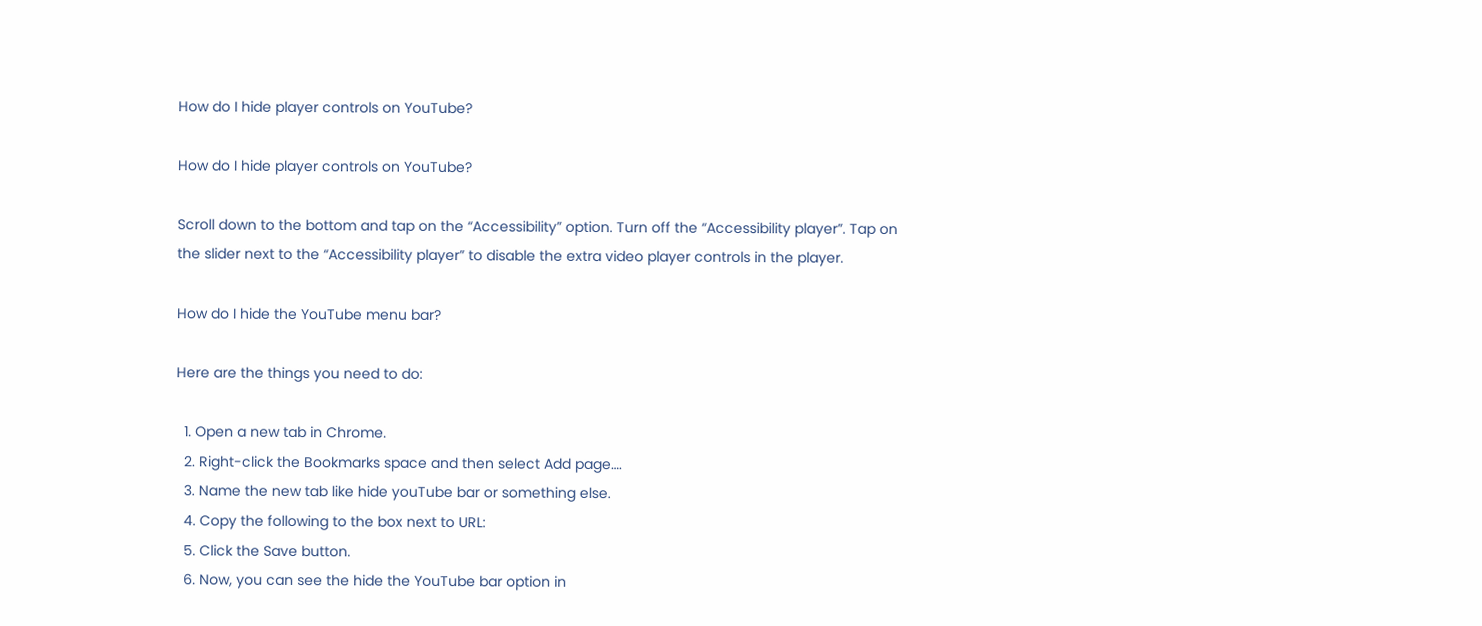How do I hide player controls on YouTube?

How do I hide player controls on YouTube?

Scroll down to the bottom and tap on the “Accessibility” option. Turn off the “Accessibility player”. Tap on the slider next to the “Accessibility player” to disable the extra video player controls in the player.

How do I hide the YouTube menu bar?

Here are the things you need to do:

  1. Open a new tab in Chrome.
  2. Right-click the Bookmarks space and then select Add page….
  3. Name the new tab like hide youTube bar or something else.
  4. Copy the following to the box next to URL:
  5. Click the Save button.
  6. Now, you can see the hide the YouTube bar option in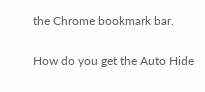the Chrome bookmark bar.

How do you get the Auto Hide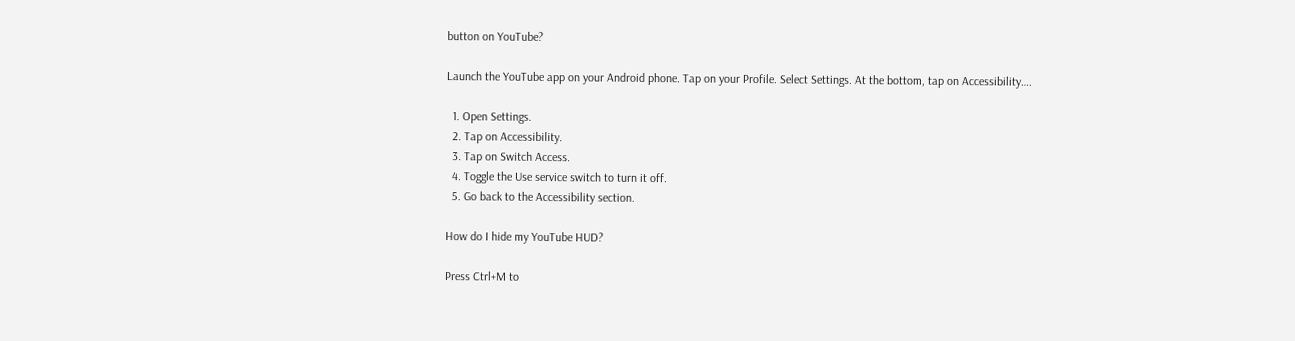button on YouTube?

Launch the YouTube app on your Android phone. Tap on your Profile. Select Settings. At the bottom, tap on Accessibility….

  1. Open Settings.
  2. Tap on Accessibility.
  3. Tap on Switch Access.
  4. Toggle the Use service switch to turn it off.
  5. Go back to the Accessibility section.

How do I hide my YouTube HUD?

Press Ctrl+M to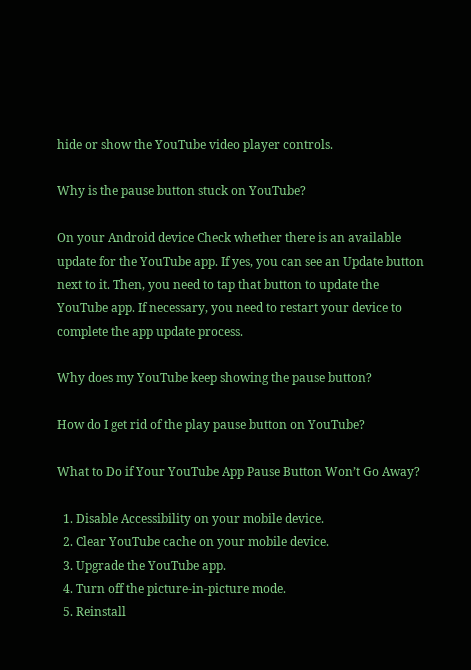hide or show the YouTube video player controls.

Why is the pause button stuck on YouTube?

On your Android device Check whether there is an available update for the YouTube app. If yes, you can see an Update button next to it. Then, you need to tap that button to update the YouTube app. If necessary, you need to restart your device to complete the app update process.

Why does my YouTube keep showing the pause button?

How do I get rid of the play pause button on YouTube?

What to Do if Your YouTube App Pause Button Won’t Go Away?

  1. Disable Accessibility on your mobile device.
  2. Clear YouTube cache on your mobile device.
  3. Upgrade the YouTube app.
  4. Turn off the picture-in-picture mode.
  5. Reinstall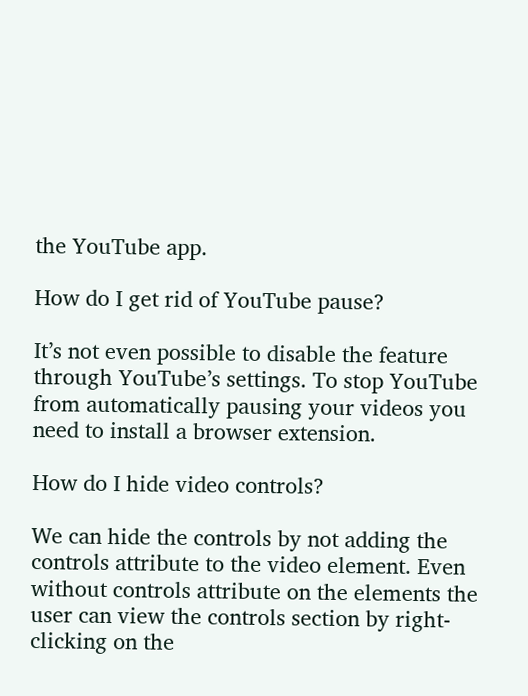the YouTube app.

How do I get rid of YouTube pause?

It’s not even possible to disable the feature through YouTube’s settings. To stop YouTube from automatically pausing your videos you need to install a browser extension.

How do I hide video controls?

We can hide the controls by not adding the controls attribute to the video element. Even without controls attribute on the elements the user can view the controls section by right-clicking on the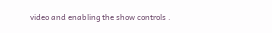video and enabling the show controls .